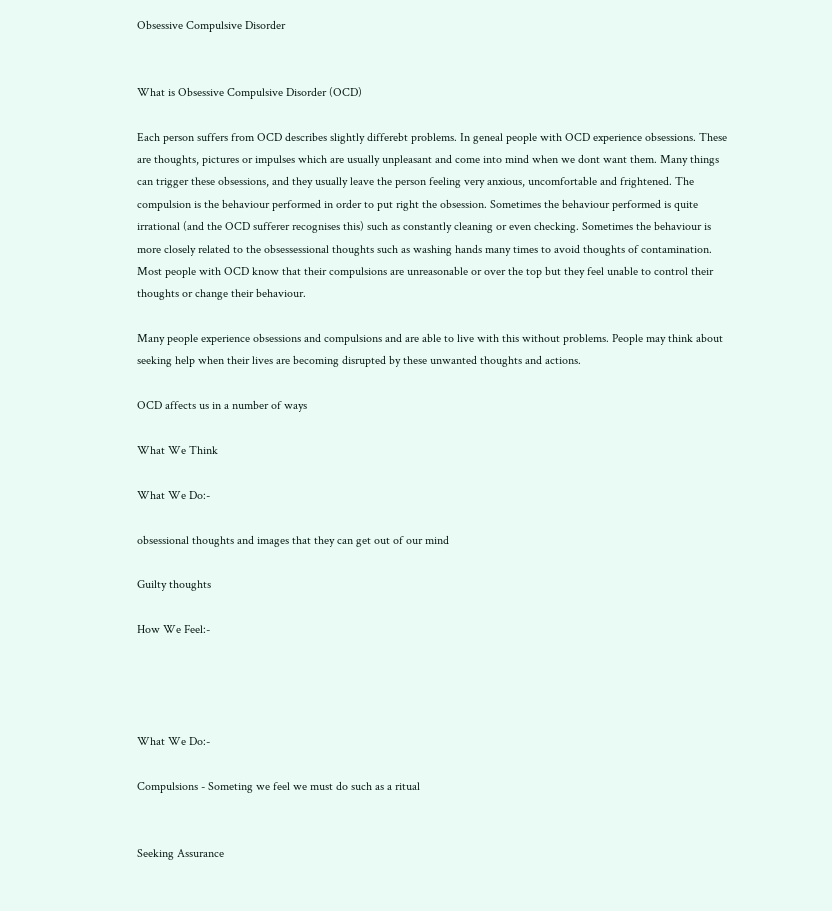Obsessive Compulsive Disorder


What is Obsessive Compulsive Disorder (OCD)

Each person suffers from OCD describes slightly differebt problems. In geneal people with OCD experience obsessions. These are thoughts, pictures or impulses which are usually unpleasant and come into mind when we dont want them. Many things can trigger these obsessions, and they usually leave the person feeling very anxious, uncomfortable and frightened. The compulsion is the behaviour performed in order to put right the obsession. Sometimes the behaviour performed is quite irrational (and the OCD sufferer recognises this) such as constantly cleaning or even checking. Sometimes the behaviour is more closely related to the obsessessional thoughts such as washing hands many times to avoid thoughts of contamination. Most people with OCD know that their compulsions are unreasonable or over the top but they feel unable to control their thoughts or change their behaviour.

Many people experience obsessions and compulsions and are able to live with this without problems. People may think about seeking help when their lives are becoming disrupted by these unwanted thoughts and actions.

OCD affects us in a number of ways

What We Think

What We Do:-

obsessional thoughts and images that they can get out of our mind

Guilty thoughts

How We Feel:-




What We Do:-

Compulsions - Someting we feel we must do such as a ritual


Seeking Assurance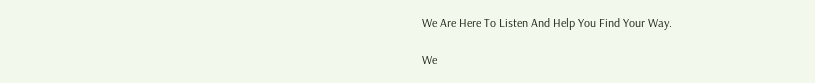We Are Here To Listen And Help You Find Your Way.

We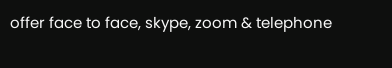offer face to face, skype, zoom & telephone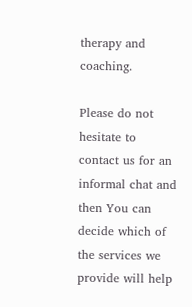therapy and coaching.

Please do not hesitate to contact us for an informal chat and then You can decide which of the services we provide will help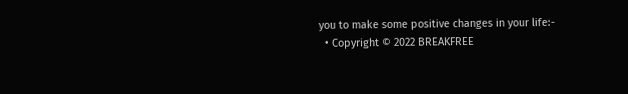you to make some positive changes in your life:-
  • Copyright © 2022 BREAKFREE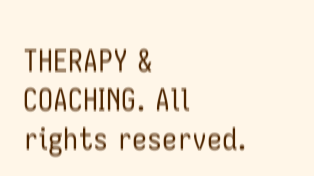THERAPY & COACHING. All rights reserved.